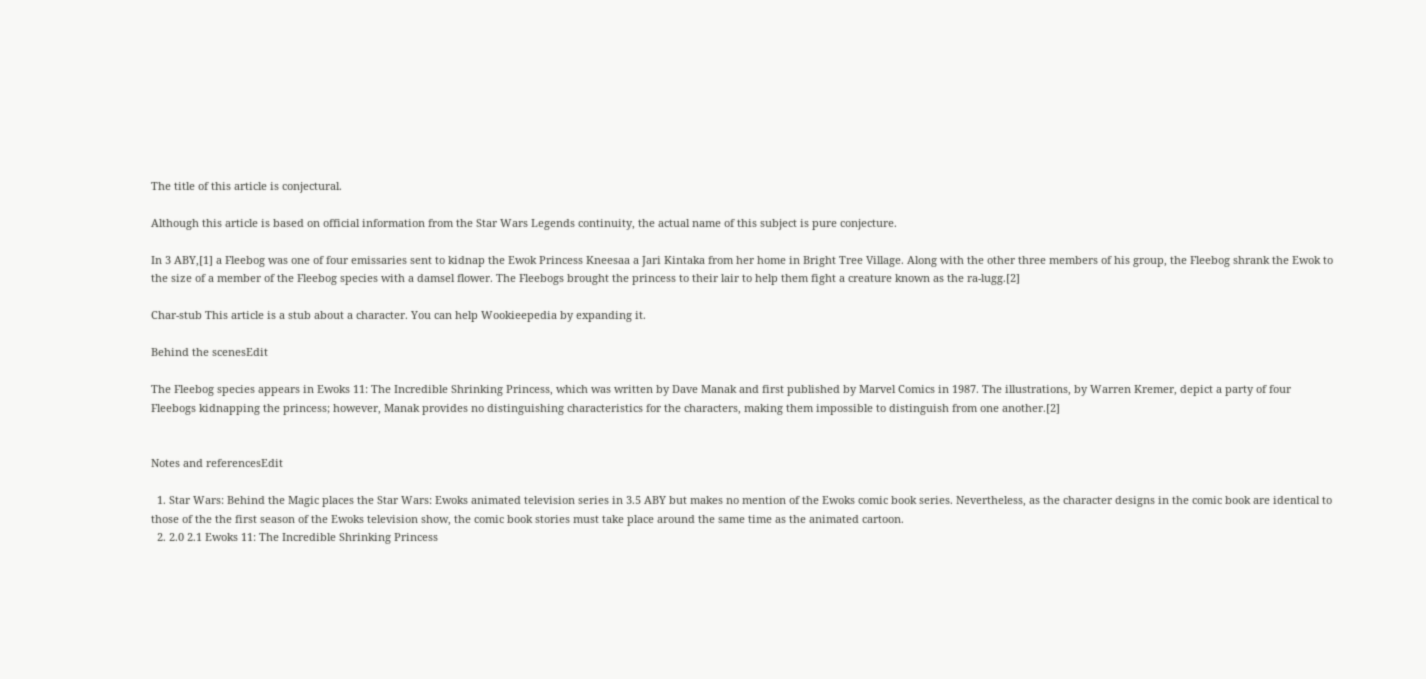The title of this article is conjectural.

Although this article is based on official information from the Star Wars Legends continuity, the actual name of this subject is pure conjecture.

In 3 ABY,[1] a Fleebog was one of four emissaries sent to kidnap the Ewok Princess Kneesaa a Jari Kintaka from her home in Bright Tree Village. Along with the other three members of his group, the Fleebog shrank the Ewok to the size of a member of the Fleebog species with a damsel flower. The Fleebogs brought the princess to their lair to help them fight a creature known as the ra-lugg.[2]

Char-stub This article is a stub about a character. You can help Wookieepedia by expanding it.

Behind the scenesEdit

The Fleebog species appears in Ewoks 11: The Incredible Shrinking Princess, which was written by Dave Manak and first published by Marvel Comics in 1987. The illustrations, by Warren Kremer, depict a party of four Fleebogs kidnapping the princess; however, Manak provides no distinguishing characteristics for the characters, making them impossible to distinguish from one another.[2]


Notes and referencesEdit

  1. Star Wars: Behind the Magic places the Star Wars: Ewoks animated television series in 3.5 ABY but makes no mention of the Ewoks comic book series. Nevertheless, as the character designs in the comic book are identical to those of the the first season of the Ewoks television show, the comic book stories must take place around the same time as the animated cartoon.
  2. 2.0 2.1 Ewoks 11: The Incredible Shrinking Princess